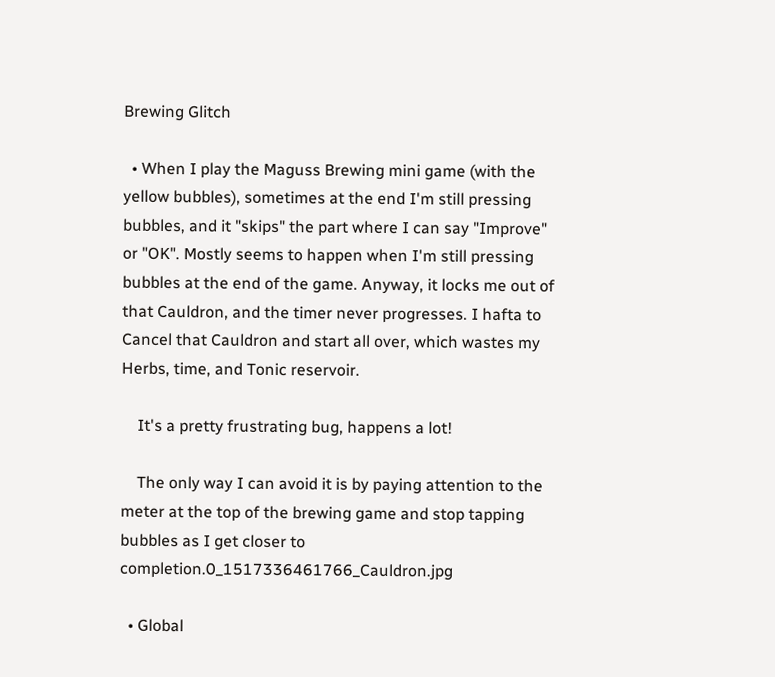Brewing Glitch

  • When I play the Maguss Brewing mini game (with the yellow bubbles), sometimes at the end I'm still pressing bubbles, and it "skips" the part where I can say "Improve" or "OK". Mostly seems to happen when I'm still pressing bubbles at the end of the game. Anyway, it locks me out of that Cauldron, and the timer never progresses. I hafta to Cancel that Cauldron and start all over, which wastes my Herbs, time, and Tonic reservoir.

    It's a pretty frustrating bug, happens a lot!

    The only way I can avoid it is by paying attention to the meter at the top of the brewing game and stop tapping bubbles as I get closer to completion.0_1517336461766_Cauldron.jpg

  • Global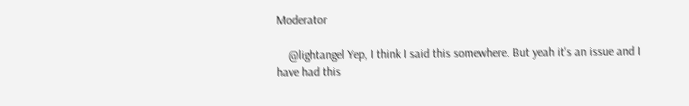Moderator

    @lightangel Yep, I think I said this somewhere. But yeah it's an issue and I have had this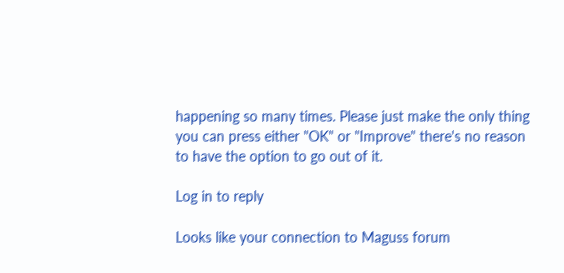happening so many times. Please just make the only thing you can press either "OK" or "Improve" there's no reason to have the option to go out of it.

Log in to reply

Looks like your connection to Maguss forum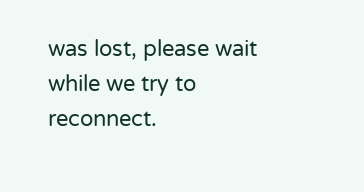was lost, please wait while we try to reconnect.